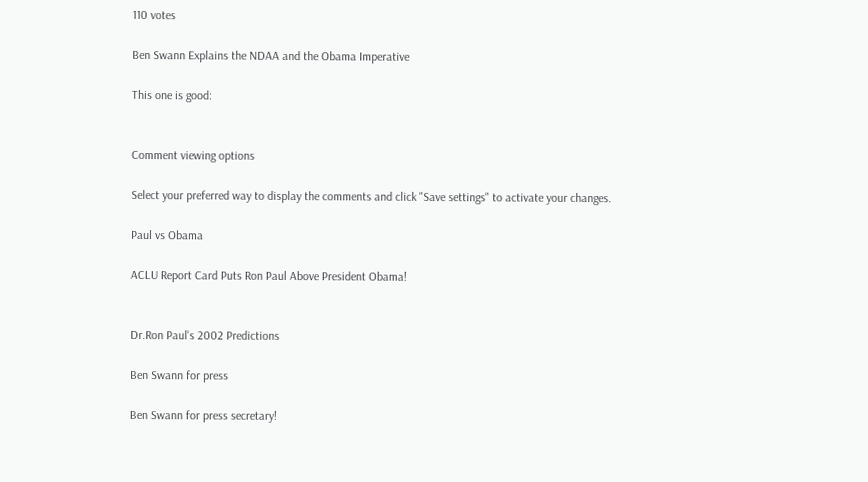110 votes

Ben Swann Explains the NDAA and the Obama Imperative

This one is good:


Comment viewing options

Select your preferred way to display the comments and click "Save settings" to activate your changes.

Paul vs Obama

ACLU Report Card Puts Ron Paul Above President Obama!


Dr.Ron Paul's 2002 Predictions

Ben Swann for press

Ben Swann for press secretary!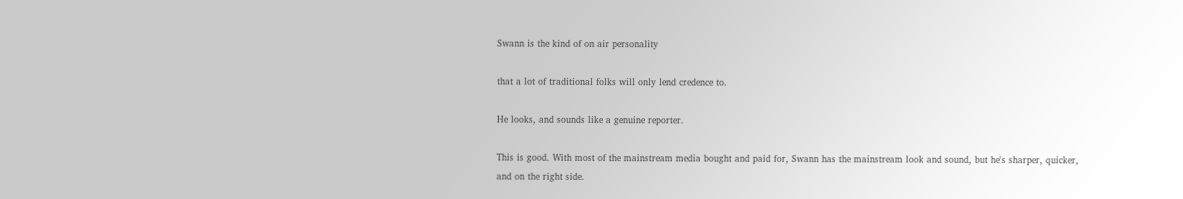Swann is the kind of on air personality

that a lot of traditional folks will only lend credence to.

He looks, and sounds like a genuine reporter.

This is good. With most of the mainstream media bought and paid for, Swann has the mainstream look and sound, but he's sharper, quicker, and on the right side.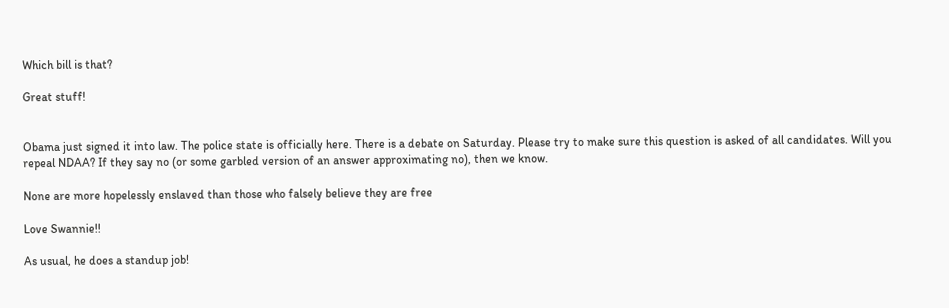Which bill is that?

Great stuff!


Obama just signed it into law. The police state is officially here. There is a debate on Saturday. Please try to make sure this question is asked of all candidates. Will you repeal NDAA? If they say no (or some garbled version of an answer approximating no), then we know.

None are more hopelessly enslaved than those who falsely believe they are free

Love Swannie!!

As usual, he does a standup job!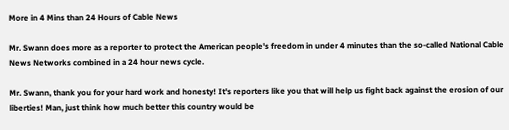More in 4 Mins than 24 Hours of Cable News

Mr. Swann does more as a reporter to protect the American people's freedom in under 4 minutes than the so-called National Cable News Networks combined in a 24 hour news cycle.

Mr. Swann, thank you for your hard work and honesty! It's reporters like you that will help us fight back against the erosion of our liberties! Man, just think how much better this country would be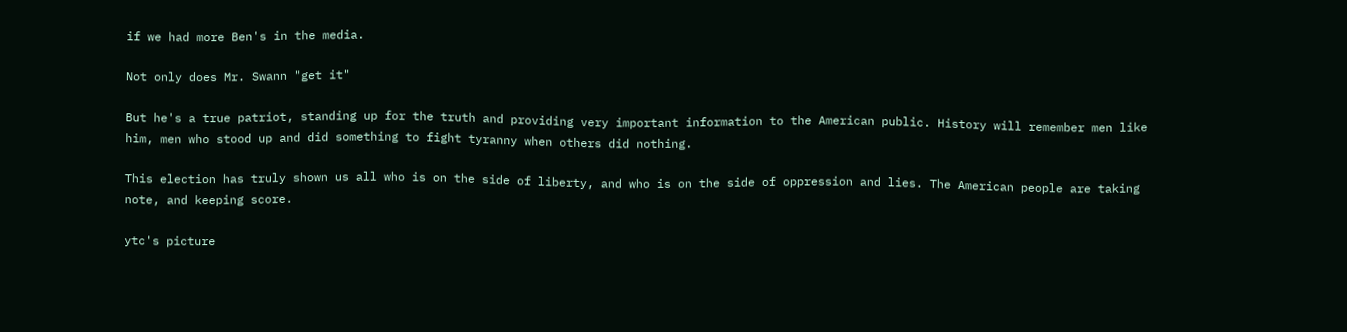if we had more Ben's in the media.

Not only does Mr. Swann "get it"

But he's a true patriot, standing up for the truth and providing very important information to the American public. History will remember men like him, men who stood up and did something to fight tyranny when others did nothing.

This election has truly shown us all who is on the side of liberty, and who is on the side of oppression and lies. The American people are taking note, and keeping score.

ytc's picture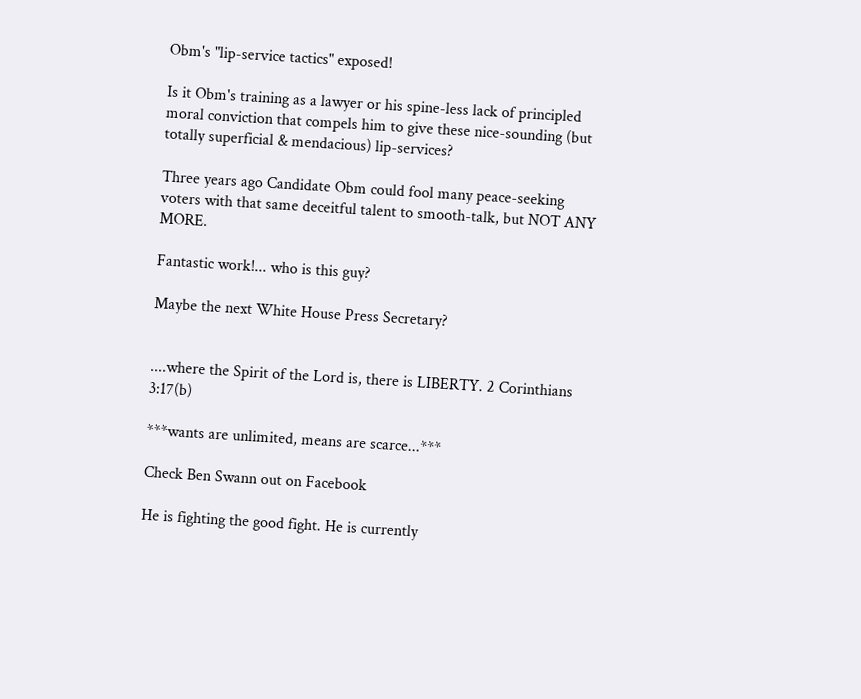Obm's "lip-service tactics" exposed!

Is it Obm's training as a lawyer or his spine-less lack of principled moral conviction that compels him to give these nice-sounding (but totally superficial & mendacious) lip-services?

Three years ago Candidate Obm could fool many peace-seeking voters with that same deceitful talent to smooth-talk, but NOT ANY MORE.

Fantastic work!... who is this guy?

Maybe the next White House Press Secretary?


....where the Spirit of the Lord is, there is LIBERTY. 2 Corinthians 3:17(b)

***wants are unlimited, means are scarce...***

Check Ben Swann out on Facebook

He is fighting the good fight. He is currently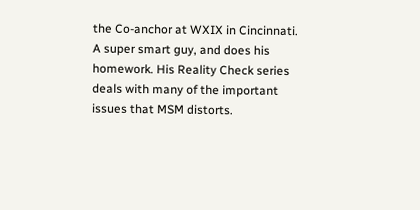the Co-anchor at WXIX in Cincinnati. A super smart guy, and does his homework. His Reality Check series deals with many of the important issues that MSM distorts.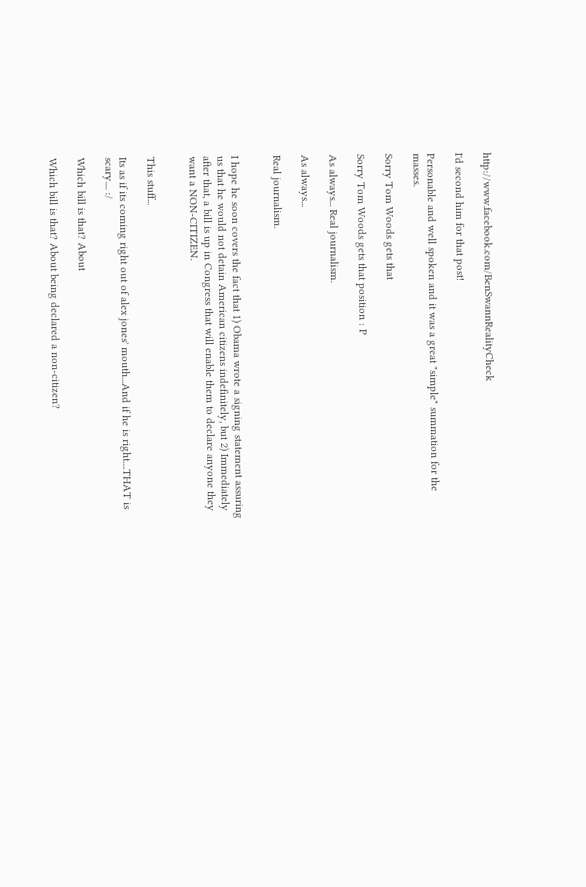http://www.facebook.com/BenSwannRealityCheck

I'd second him for that post!

Personable and well spoken and it was a great "simple" summation for the masses.

Sorry Tom Woods gets that

Sorry Tom Woods gets that position : P

As always... Real journalism.

As always...

Real journalism.


I hope he soon covers the fact that 1) Obama wrote a signing statement assuring us that he would not detain American citizens indefinitely, but 2) Immediately after that, a bill is up in Congress that will enable them to declare anyone they want a NON-CITIZEN.


This stuff...

Its as if its coming right out of alex jones' mouth...And if he is right....THAT is scary.... :/

Which bill is that? About

Which bill is that? About being declared a non-citizen?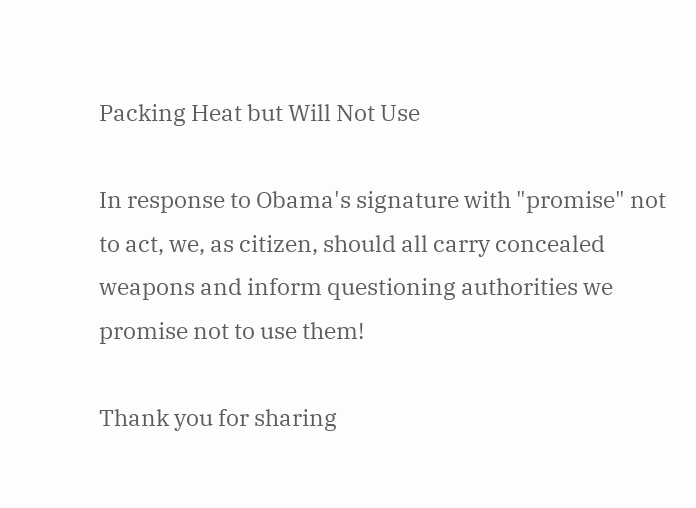Packing Heat but Will Not Use

In response to Obama's signature with "promise" not to act, we, as citizen, should all carry concealed weapons and inform questioning authorities we promise not to use them!

Thank you for sharing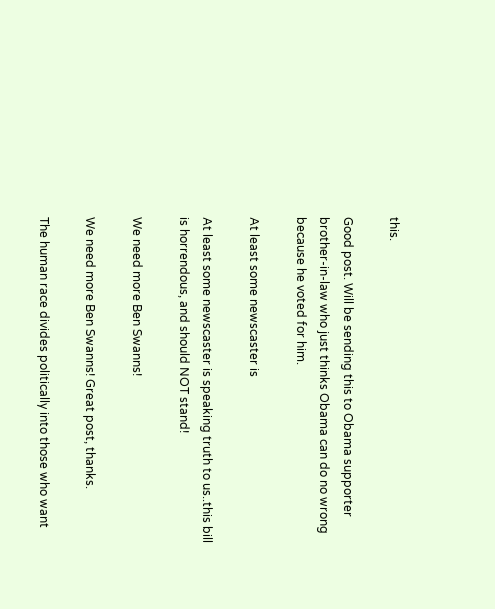this.

Good post. Will be sending this to Obama supporter brother-in-law who just thinks Obama can do no wrong because he voted for him.

At least some newscaster is

At least some newscaster is speaking truth to us..this bill is horrendous, and should NOT stand!

We need more Ben Swanns!

We need more Ben Swanns! Great post, thanks.

The human race divides politically into those who want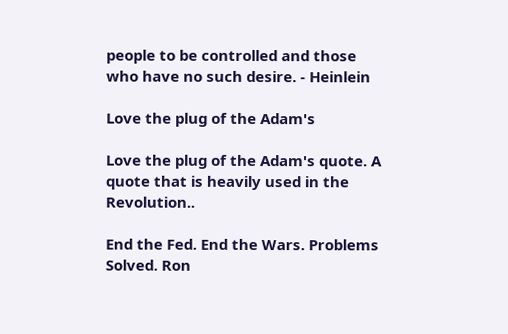people to be controlled and those who have no such desire. - Heinlein

Love the plug of the Adam's

Love the plug of the Adam's quote. A quote that is heavily used in the Revolution..

End the Fed. End the Wars. Problems Solved. Ron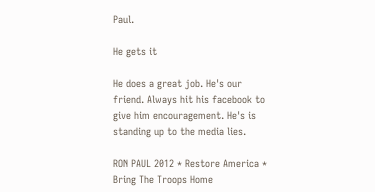Paul.

He gets it

He does a great job. He's our friend. Always hit his facebook to give him encouragement. He's is standing up to the media lies.

RON PAUL 2012 * Restore America * Bring The Troops Home